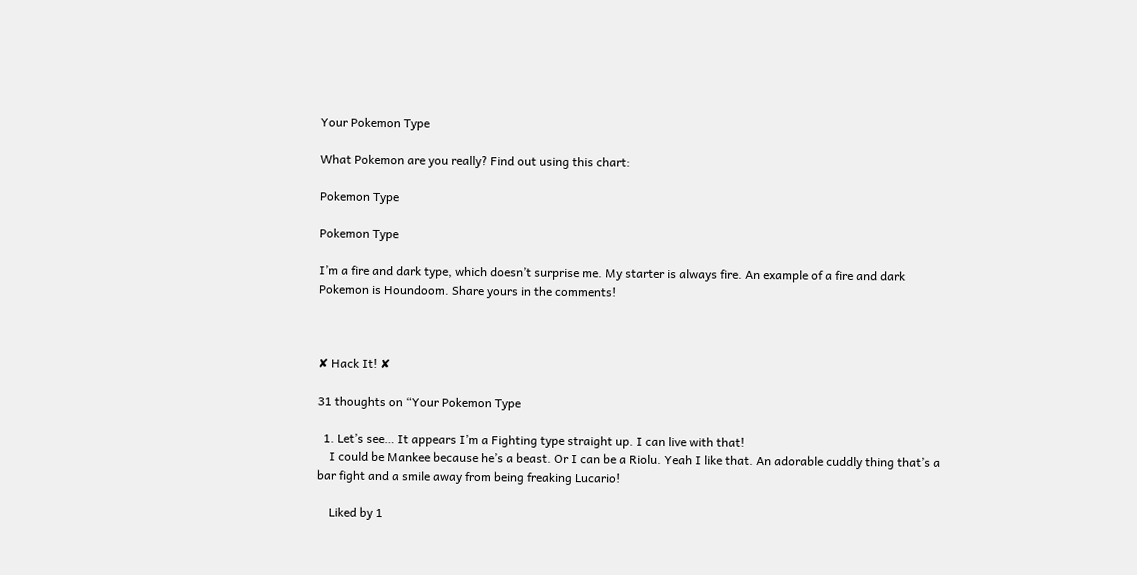Your Pokemon Type

What Pokemon are you really? Find out using this chart:

Pokemon Type

Pokemon Type

I’m a fire and dark type, which doesn’t surprise me. My starter is always fire. An example of a fire and dark Pokemon is Houndoom. Share yours in the comments!



✘ Hack It! ✘

31 thoughts on “Your Pokemon Type

  1. Let’s see… It appears I’m a Fighting type straight up. I can live with that!
    I could be Mankee because he’s a beast. Or I can be a Riolu. Yeah I like that. An adorable cuddly thing that’s a bar fight and a smile away from being freaking Lucario!

    Liked by 1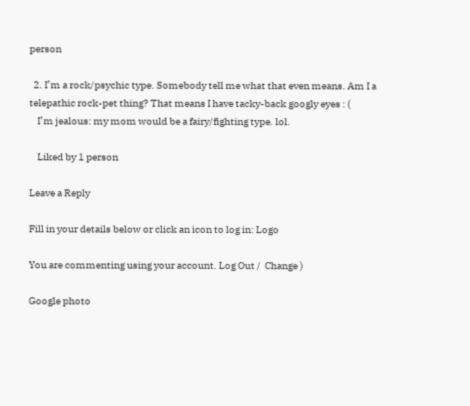person

  2. I’m a rock/psychic type. Somebody tell me what that even means. Am I a telepathic rock-pet thing? That means I have tacky-back googly eyes : (
    I’m jealous: my mom would be a fairy/fighting type. lol.

    Liked by 1 person

Leave a Reply

Fill in your details below or click an icon to log in: Logo

You are commenting using your account. Log Out /  Change )

Google photo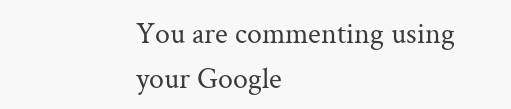You are commenting using your Google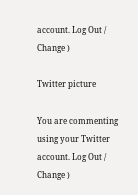account. Log Out /  Change )

Twitter picture

You are commenting using your Twitter account. Log Out /  Change )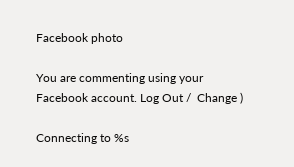Facebook photo

You are commenting using your Facebook account. Log Out /  Change )

Connecting to %s